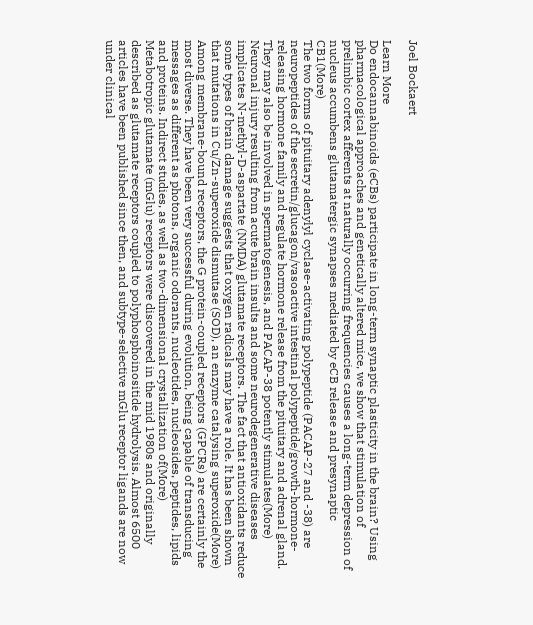Joel Bockaert

Learn More
Do endocannabinoids (eCBs) participate in long-term synaptic plasticity in the brain? Using pharmacological approaches and genetically altered mice, we show that stimulation of prelimbic cortex afferents at naturally occurring frequencies causes a long-term depression of nucleus accumbens glutamatergic synapses mediated by eCB release and presynaptic CB1(More)
The two forms of pituitary adenylyl cyclase-activating polypeptide (PACAP-27 and -38) are neuropeptides of the secretin/glucagon/vasoactive intestinal polypeptide/growth-hormone-releasing hormone family and regulate hormone release from the pituitary and adrenal gland. They may also be involved in spermatogenesis, and PACAP-38 potently stimulates(More)
Neuronal injury resulting from acute brain insults and some neurodegenerative diseases implicates N-methyl-D-aspartate (NMDA) glutamate receptors. The fact that antioxidants reduce some types of brain damage suggests that oxygen radicals may have a role. It has been shown that mutations in Cu/Zn-superoxide dismutase (SOD), an enzyme catalysing superoxide(More)
Among membrane-bound receptors, the G protein-coupled receptors (GPCRs) are certainly the most diverse. They have been very successful during evolution, being capable of transducing messages as different as photons, organic odorants, nucleotides, nucleosides, peptides, lipids and proteins. Indirect studies, as well as two-dimensional crystallization of(More)
Metabotropic glutamate (mGlu) receptors were discovered in the mid 1980s and originally described as glutamate receptors coupled to polyphosphoinositide hydrolysis. Almost 6500 articles have been published since then, and subtype-selective mGlu receptor ligands are now under clinical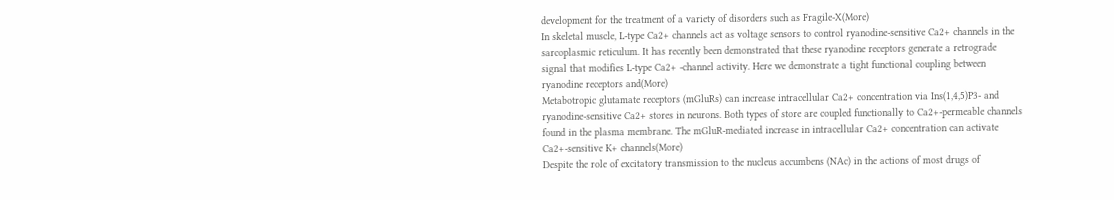development for the treatment of a variety of disorders such as Fragile-X(More)
In skeletal muscle, L-type Ca2+ channels act as voltage sensors to control ryanodine-sensitive Ca2+ channels in the sarcoplasmic reticulum. It has recently been demonstrated that these ryanodine receptors generate a retrograde signal that modifies L-type Ca2+ -channel activity. Here we demonstrate a tight functional coupling between ryanodine receptors and(More)
Metabotropic glutamate receptors (mGluRs) can increase intracellular Ca2+ concentration via Ins(1,4,5)P3- and ryanodine-sensitive Ca2+ stores in neurons. Both types of store are coupled functionally to Ca2+-permeable channels found in the plasma membrane. The mGluR-mediated increase in intracellular Ca2+ concentration can activate Ca2+-sensitive K+ channels(More)
Despite the role of excitatory transmission to the nucleus accumbens (NAc) in the actions of most drugs of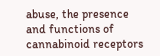abuse, the presence and functions of cannabinoid receptors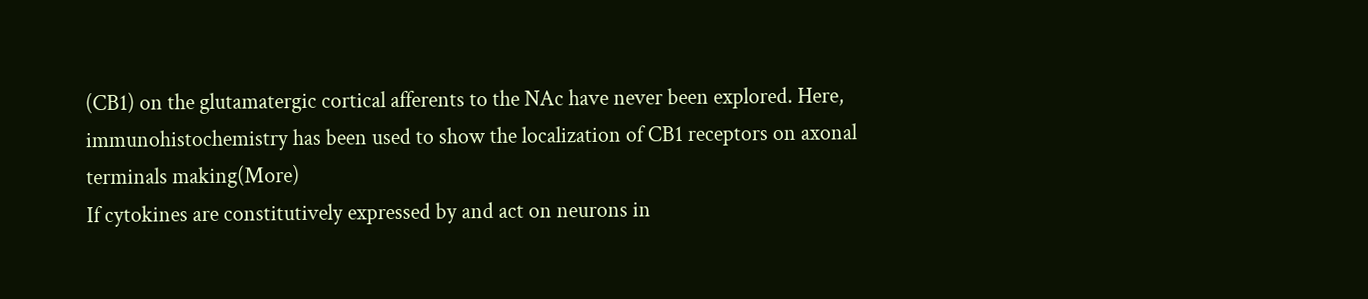(CB1) on the glutamatergic cortical afferents to the NAc have never been explored. Here, immunohistochemistry has been used to show the localization of CB1 receptors on axonal terminals making(More)
If cytokines are constitutively expressed by and act on neurons in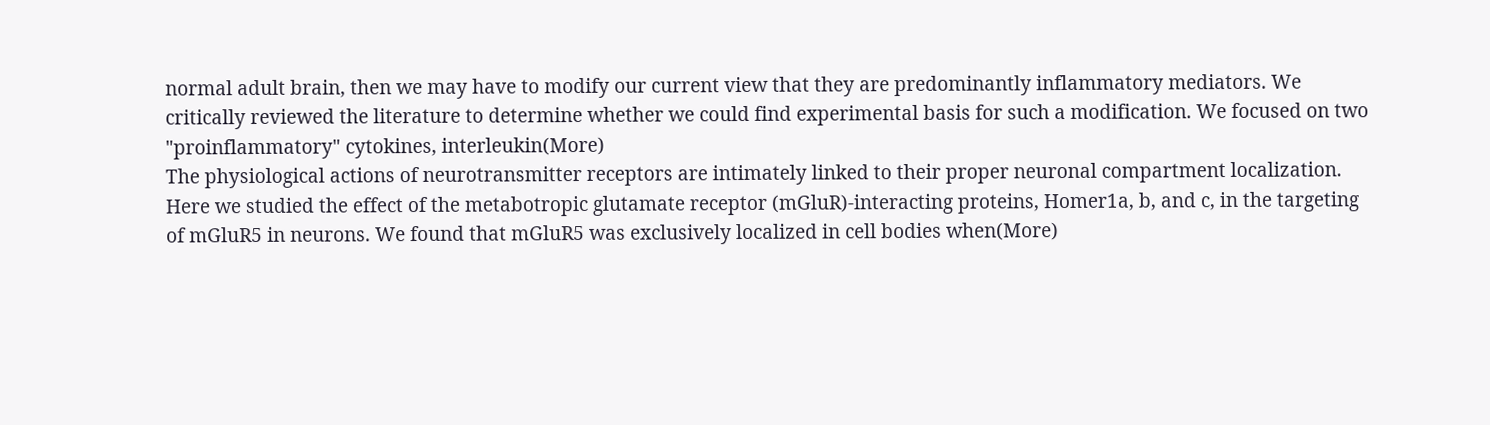normal adult brain, then we may have to modify our current view that they are predominantly inflammatory mediators. We critically reviewed the literature to determine whether we could find experimental basis for such a modification. We focused on two "proinflammatory" cytokines, interleukin(More)
The physiological actions of neurotransmitter receptors are intimately linked to their proper neuronal compartment localization. Here we studied the effect of the metabotropic glutamate receptor (mGluR)-interacting proteins, Homer1a, b, and c, in the targeting of mGluR5 in neurons. We found that mGluR5 was exclusively localized in cell bodies when(More)